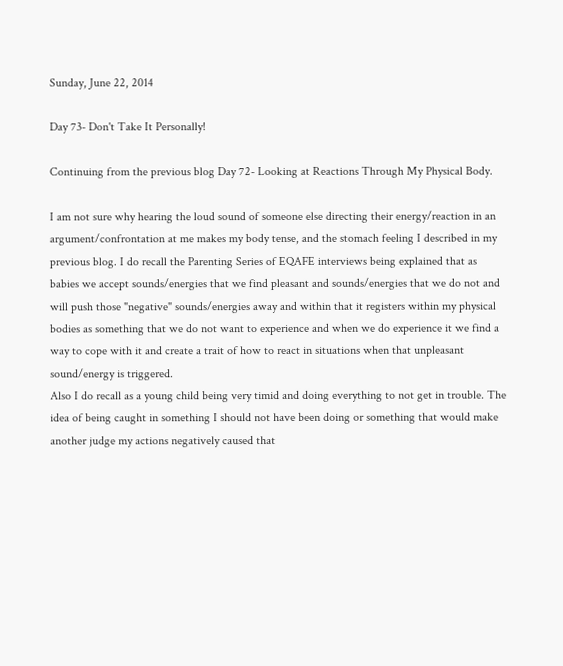Sunday, June 22, 2014

Day 73- Don't Take It Personally!

Continuing from the previous blog Day 72- Looking at Reactions Through My Physical Body.

I am not sure why hearing the loud sound of someone else directing their energy/reaction in an argument/confrontation at me makes my body tense, and the stomach feeling I described in my previous blog. I do recall the Parenting Series of EQAFE interviews being explained that as babies we accept sounds/energies that we find pleasant and sounds/energies that we do not and will push those "negative" sounds/energies away and within that it registers within my physical bodies as something that we do not want to experience and when we do experience it we find a way to cope with it and create a trait of how to react in situations when that unpleasant sound/energy is triggered.
Also I do recall as a young child being very timid and doing everything to not get in trouble. The idea of being caught in something I should not have been doing or something that would make another judge my actions negatively caused that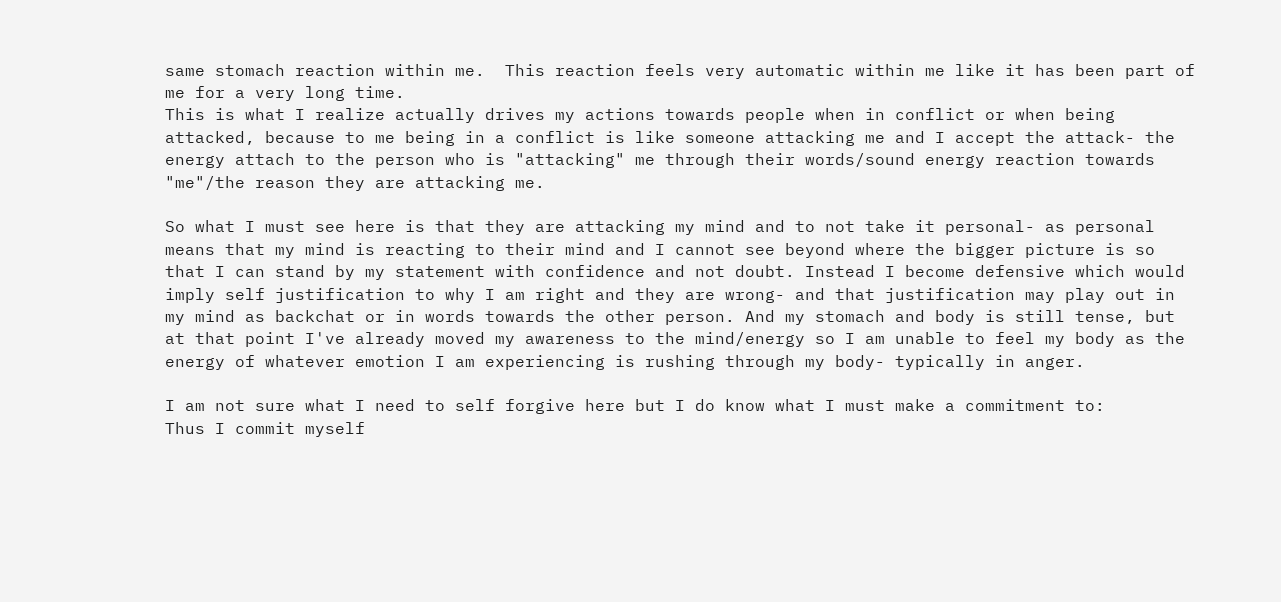same stomach reaction within me.  This reaction feels very automatic within me like it has been part of me for a very long time.
This is what I realize actually drives my actions towards people when in conflict or when being attacked, because to me being in a conflict is like someone attacking me and I accept the attack- the energy attach to the person who is "attacking" me through their words/sound energy reaction towards "me"/the reason they are attacking me.

So what I must see here is that they are attacking my mind and to not take it personal- as personal means that my mind is reacting to their mind and I cannot see beyond where the bigger picture is so that I can stand by my statement with confidence and not doubt. Instead I become defensive which would imply self justification to why I am right and they are wrong- and that justification may play out in my mind as backchat or in words towards the other person. And my stomach and body is still tense, but at that point I've already moved my awareness to the mind/energy so I am unable to feel my body as the energy of whatever emotion I am experiencing is rushing through my body- typically in anger.

I am not sure what I need to self forgive here but I do know what I must make a commitment to:
Thus I commit myself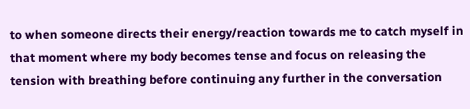to when someone directs their energy/reaction towards me to catch myself in that moment where my body becomes tense and focus on releasing the tension with breathing before continuing any further in the conversation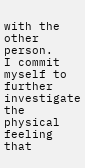with the other person.
I commit myself to further investigate the physical feeling that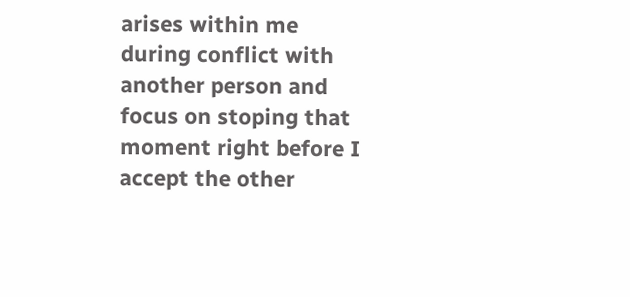arises within me during conflict with another person and focus on stoping that moment right before I accept the other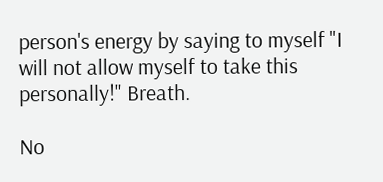person's energy by saying to myself "I will not allow myself to take this personally!" Breath.

No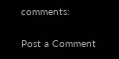comments:

Post a Comment